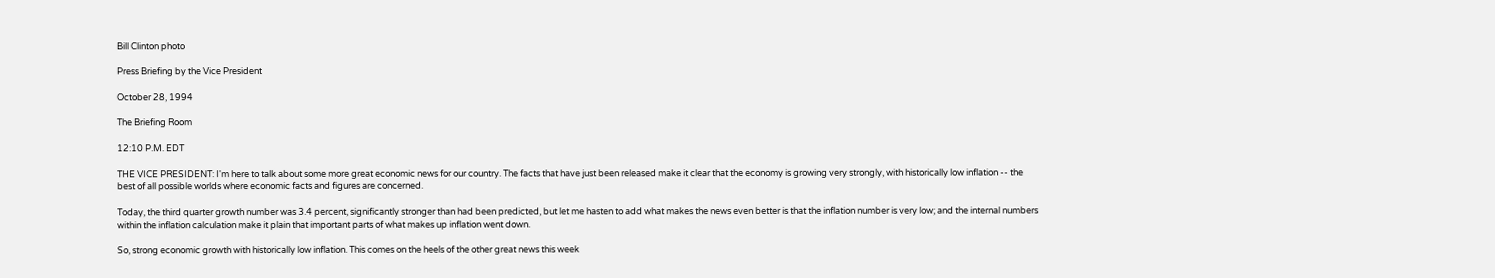Bill Clinton photo

Press Briefing by the Vice President

October 28, 1994

The Briefing Room

12:10 P.M. EDT

THE VICE PRESIDENT: I'm here to talk about some more great economic news for our country. The facts that have just been released make it clear that the economy is growing very strongly, with historically low inflation -- the best of all possible worlds where economic facts and figures are concerned.

Today, the third quarter growth number was 3.4 percent, significantly stronger than had been predicted, but let me hasten to add what makes the news even better is that the inflation number is very low; and the internal numbers within the inflation calculation make it plain that important parts of what makes up inflation went down.

So, strong economic growth with historically low inflation. This comes on the heels of the other great news this week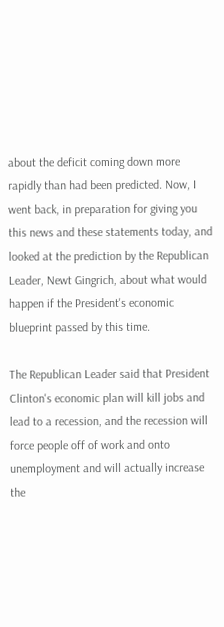about the deficit coming down more rapidly than had been predicted. Now, I went back, in preparation for giving you this news and these statements today, and looked at the prediction by the Republican Leader, Newt Gingrich, about what would happen if the President's economic blueprint passed by this time.

The Republican Leader said that President Clinton's economic plan will kill jobs and lead to a recession, and the recession will force people off of work and onto unemployment and will actually increase the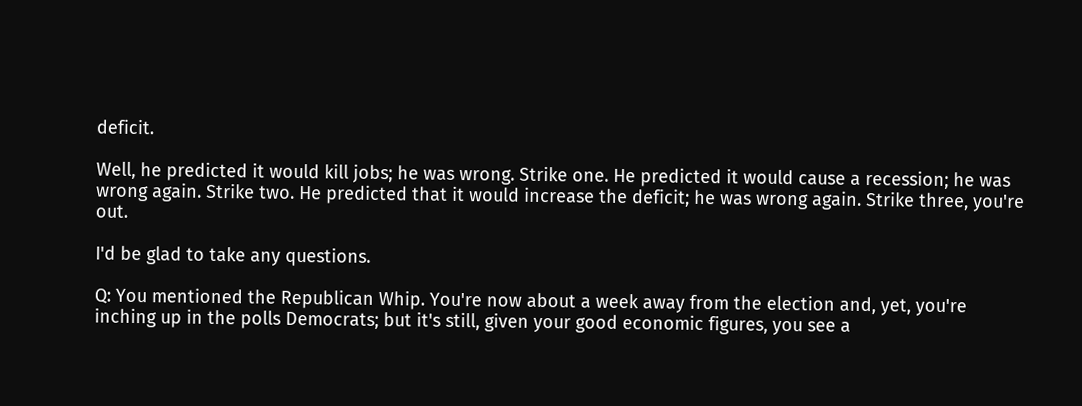deficit.

Well, he predicted it would kill jobs; he was wrong. Strike one. He predicted it would cause a recession; he was wrong again. Strike two. He predicted that it would increase the deficit; he was wrong again. Strike three, you're out.

I'd be glad to take any questions.

Q: You mentioned the Republican Whip. You're now about a week away from the election and, yet, you're inching up in the polls Democrats; but it's still, given your good economic figures, you see a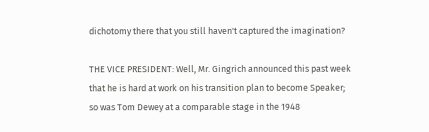dichotomy there that you still haven't captured the imagination?

THE VICE PRESIDENT: Well, Mr. Gingrich announced this past week that he is hard at work on his transition plan to become Speaker; so was Tom Dewey at a comparable stage in the 1948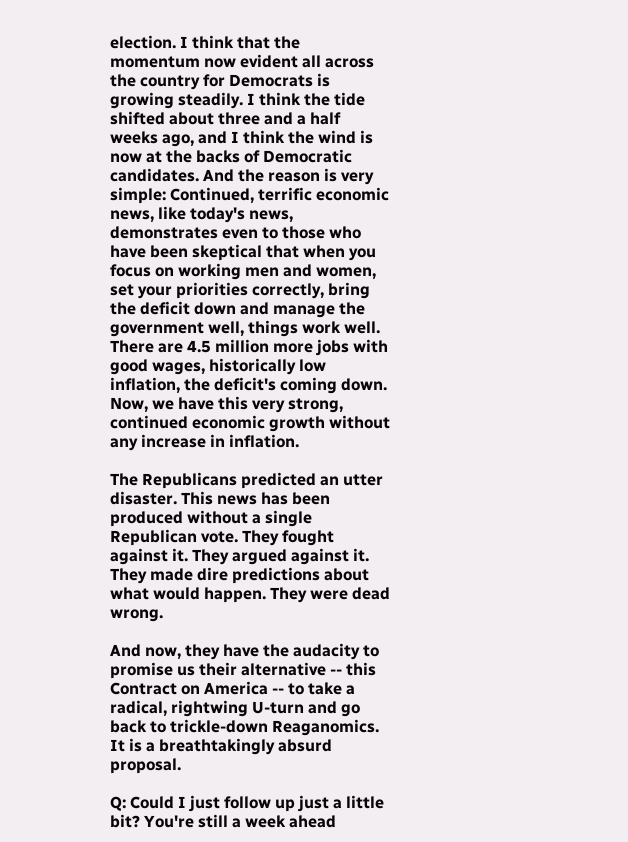election. I think that the momentum now evident all across the country for Democrats is growing steadily. I think the tide shifted about three and a half weeks ago, and I think the wind is now at the backs of Democratic candidates. And the reason is very simple: Continued, terrific economic news, like today's news, demonstrates even to those who have been skeptical that when you focus on working men and women, set your priorities correctly, bring the deficit down and manage the government well, things work well. There are 4.5 million more jobs with good wages, historically low inflation, the deficit's coming down. Now, we have this very strong, continued economic growth without any increase in inflation.

The Republicans predicted an utter disaster. This news has been produced without a single Republican vote. They fought against it. They argued against it. They made dire predictions about what would happen. They were dead wrong.

And now, they have the audacity to promise us their alternative -- this Contract on America -- to take a radical, rightwing U-turn and go back to trickle-down Reaganomics. It is a breathtakingly absurd proposal.

Q: Could I just follow up just a little bit? You're still a week ahead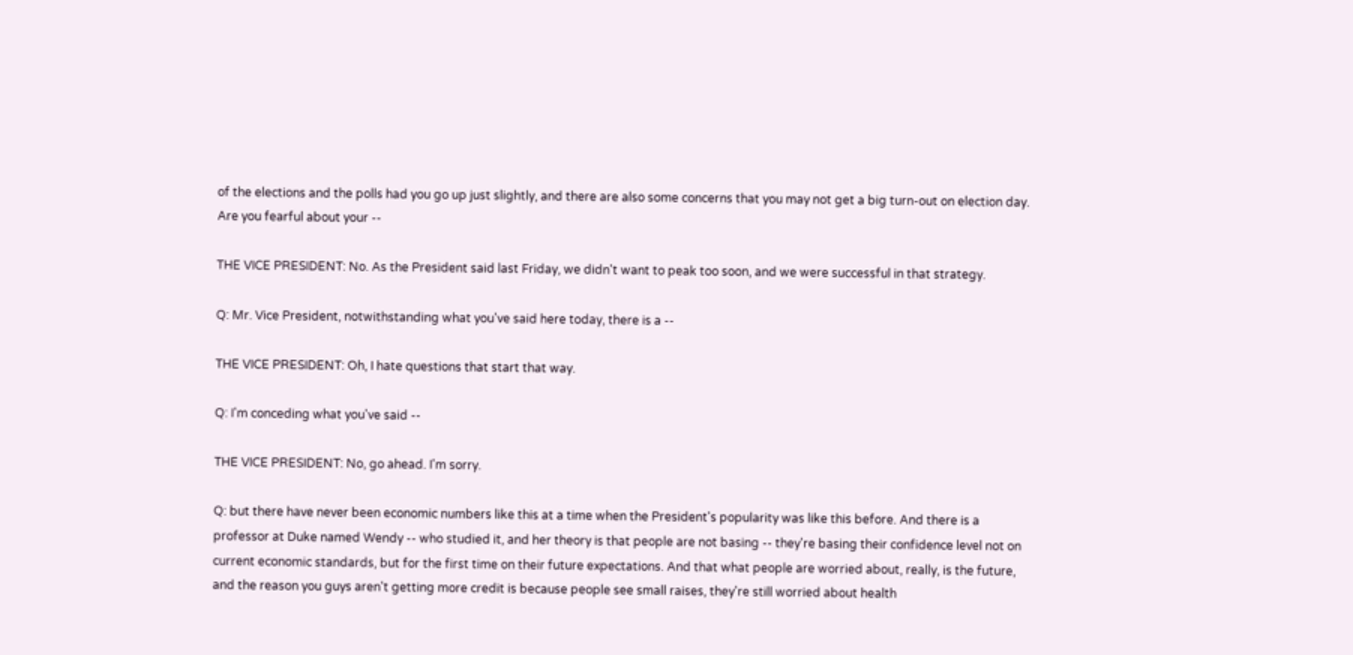of the elections and the polls had you go up just slightly, and there are also some concerns that you may not get a big turn-out on election day. Are you fearful about your --

THE VICE PRESIDENT: No. As the President said last Friday, we didn't want to peak too soon, and we were successful in that strategy.

Q: Mr. Vice President, notwithstanding what you've said here today, there is a --

THE VICE PRESIDENT: Oh, I hate questions that start that way.

Q: I'm conceding what you've said --

THE VICE PRESIDENT: No, go ahead. I'm sorry.

Q: but there have never been economic numbers like this at a time when the President's popularity was like this before. And there is a professor at Duke named Wendy -- who studied it, and her theory is that people are not basing -- they're basing their confidence level not on current economic standards, but for the first time on their future expectations. And that what people are worried about, really, is the future, and the reason you guys aren't getting more credit is because people see small raises, they're still worried about health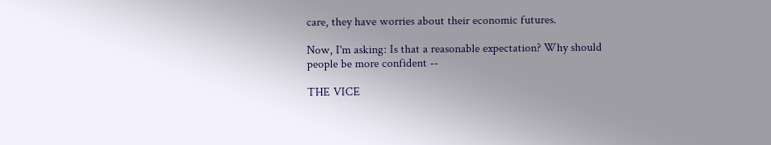care, they have worries about their economic futures.

Now, I'm asking: Is that a reasonable expectation? Why should people be more confident --

THE VICE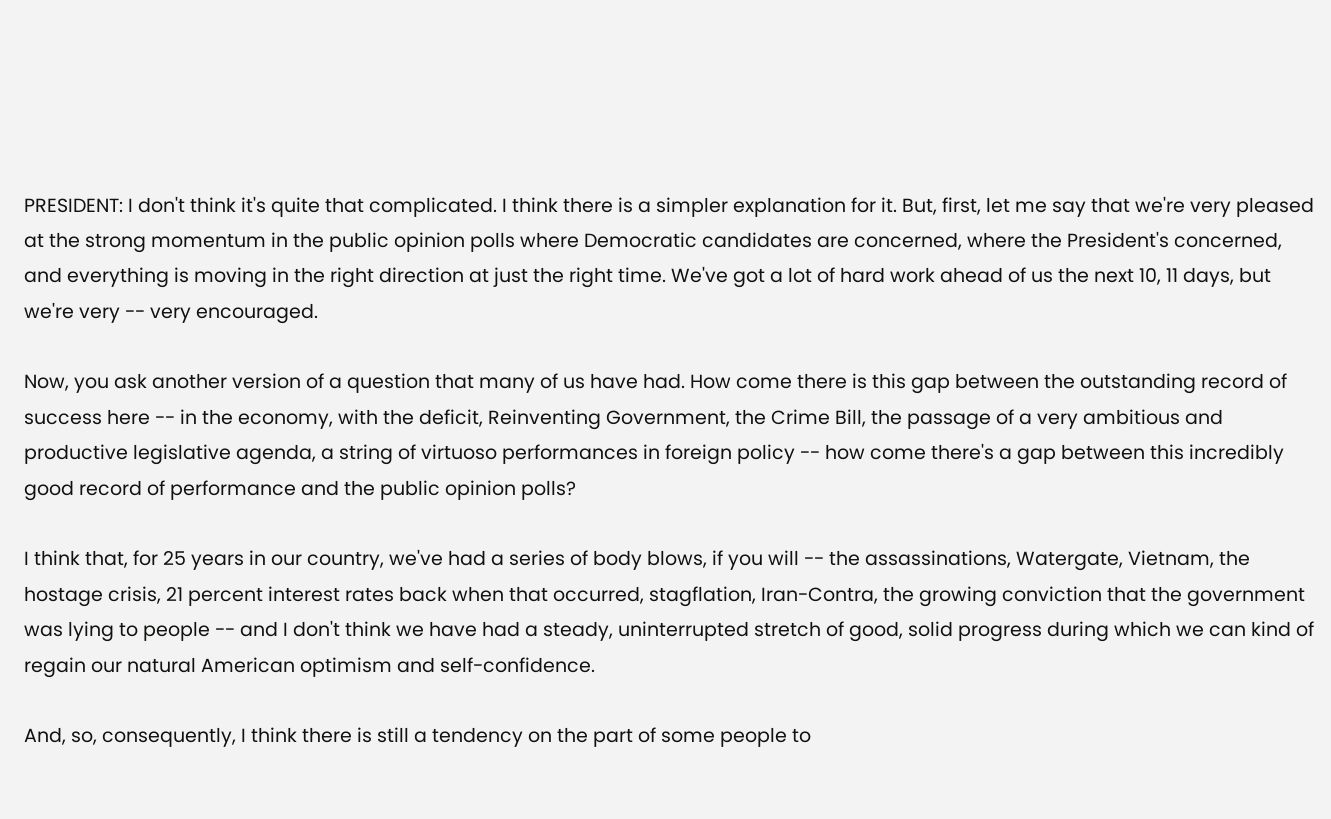PRESIDENT: I don't think it's quite that complicated. I think there is a simpler explanation for it. But, first, let me say that we're very pleased at the strong momentum in the public opinion polls where Democratic candidates are concerned, where the President's concerned, and everything is moving in the right direction at just the right time. We've got a lot of hard work ahead of us the next 10, 11 days, but we're very -- very encouraged.

Now, you ask another version of a question that many of us have had. How come there is this gap between the outstanding record of success here -- in the economy, with the deficit, Reinventing Government, the Crime Bill, the passage of a very ambitious and productive legislative agenda, a string of virtuoso performances in foreign policy -- how come there's a gap between this incredibly good record of performance and the public opinion polls?

I think that, for 25 years in our country, we've had a series of body blows, if you will -- the assassinations, Watergate, Vietnam, the hostage crisis, 21 percent interest rates back when that occurred, stagflation, Iran-Contra, the growing conviction that the government was lying to people -- and I don't think we have had a steady, uninterrupted stretch of good, solid progress during which we can kind of regain our natural American optimism and self-confidence.

And, so, consequently, I think there is still a tendency on the part of some people to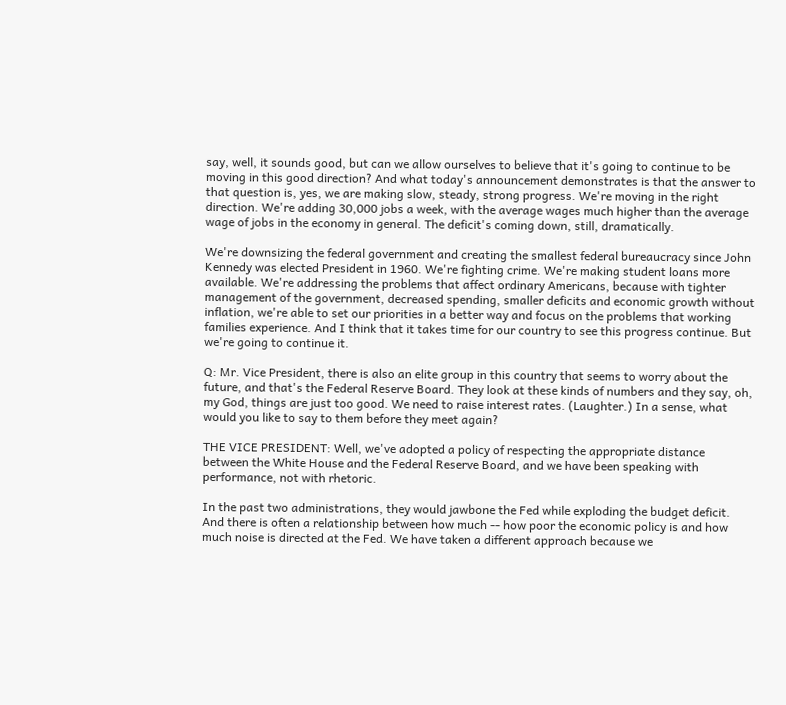say, well, it sounds good, but can we allow ourselves to believe that it's going to continue to be moving in this good direction? And what today's announcement demonstrates is that the answer to that question is, yes, we are making slow, steady, strong progress. We're moving in the right direction. We're adding 30,000 jobs a week, with the average wages much higher than the average wage of jobs in the economy in general. The deficit's coming down, still, dramatically.

We're downsizing the federal government and creating the smallest federal bureaucracy since John Kennedy was elected President in 1960. We're fighting crime. We're making student loans more available. We're addressing the problems that affect ordinary Americans, because with tighter management of the government, decreased spending, smaller deficits and economic growth without inflation, we're able to set our priorities in a better way and focus on the problems that working families experience. And I think that it takes time for our country to see this progress continue. But we're going to continue it.

Q: Mr. Vice President, there is also an elite group in this country that seems to worry about the future, and that's the Federal Reserve Board. They look at these kinds of numbers and they say, oh, my God, things are just too good. We need to raise interest rates. (Laughter.) In a sense, what would you like to say to them before they meet again?

THE VICE PRESIDENT: Well, we've adopted a policy of respecting the appropriate distance between the White House and the Federal Reserve Board, and we have been speaking with performance, not with rhetoric.

In the past two administrations, they would jawbone the Fed while exploding the budget deficit. And there is often a relationship between how much -- how poor the economic policy is and how much noise is directed at the Fed. We have taken a different approach because we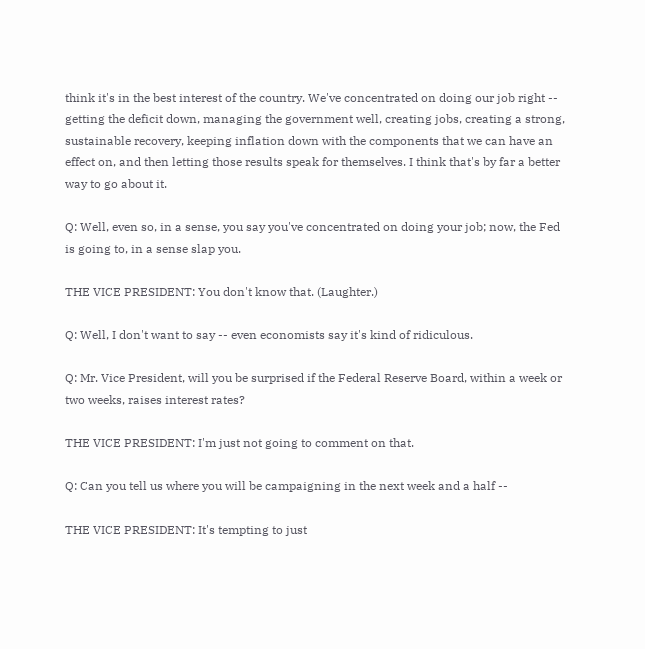think it's in the best interest of the country. We've concentrated on doing our job right -- getting the deficit down, managing the government well, creating jobs, creating a strong, sustainable recovery, keeping inflation down with the components that we can have an effect on, and then letting those results speak for themselves. I think that's by far a better way to go about it.

Q: Well, even so, in a sense, you say you've concentrated on doing your job; now, the Fed is going to, in a sense slap you.

THE VICE PRESIDENT: You don't know that. (Laughter.)

Q: Well, I don't want to say -- even economists say it's kind of ridiculous.

Q: Mr. Vice President, will you be surprised if the Federal Reserve Board, within a week or two weeks, raises interest rates?

THE VICE PRESIDENT: I'm just not going to comment on that.

Q: Can you tell us where you will be campaigning in the next week and a half --

THE VICE PRESIDENT: It's tempting to just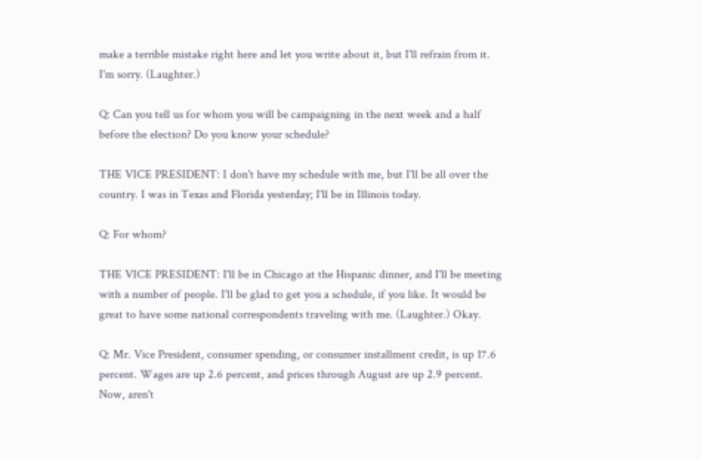make a terrible mistake right here and let you write about it, but I'll refrain from it. I'm sorry. (Laughter.)

Q: Can you tell us for whom you will be campaigning in the next week and a half before the election? Do you know your schedule?

THE VICE PRESIDENT: I don't have my schedule with me, but I'll be all over the country. I was in Texas and Florida yesterday; I'll be in Illinois today.

Q: For whom?

THE VICE PRESIDENT: I'll be in Chicago at the Hispanic dinner, and I'll be meeting with a number of people. I'll be glad to get you a schedule, if you like. It would be great to have some national correspondents traveling with me. (Laughter.) Okay.

Q: Mr. Vice President, consumer spending, or consumer installment credit, is up 17.6 percent. Wages are up 2.6 percent, and prices through August are up 2.9 percent. Now, aren't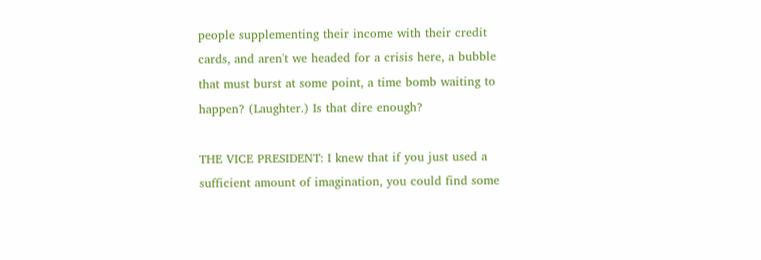people supplementing their income with their credit cards, and aren't we headed for a crisis here, a bubble that must burst at some point, a time bomb waiting to happen? (Laughter.) Is that dire enough?

THE VICE PRESIDENT: I knew that if you just used a sufficient amount of imagination, you could find some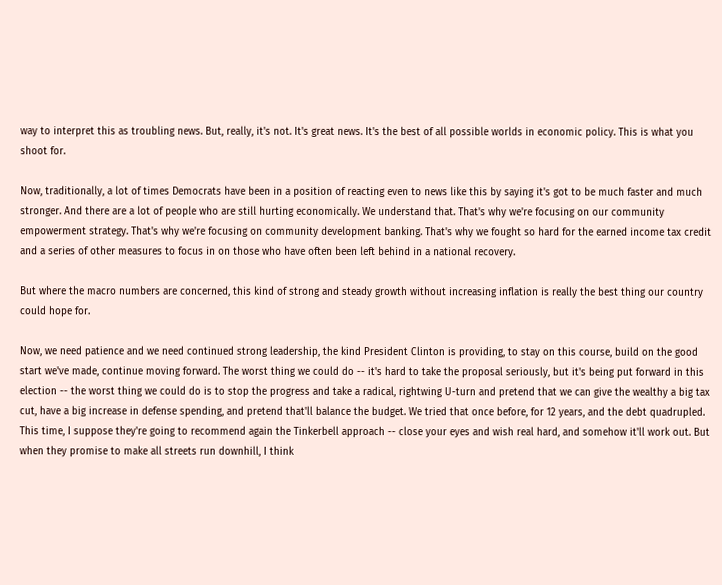way to interpret this as troubling news. But, really, it's not. It's great news. It's the best of all possible worlds in economic policy. This is what you shoot for.

Now, traditionally, a lot of times Democrats have been in a position of reacting even to news like this by saying it's got to be much faster and much stronger. And there are a lot of people who are still hurting economically. We understand that. That's why we're focusing on our community empowerment strategy. That's why we're focusing on community development banking. That's why we fought so hard for the earned income tax credit and a series of other measures to focus in on those who have often been left behind in a national recovery.

But where the macro numbers are concerned, this kind of strong and steady growth without increasing inflation is really the best thing our country could hope for.

Now, we need patience and we need continued strong leadership, the kind President Clinton is providing, to stay on this course, build on the good start we've made, continue moving forward. The worst thing we could do -- it's hard to take the proposal seriously, but it's being put forward in this election -- the worst thing we could do is to stop the progress and take a radical, rightwing U-turn and pretend that we can give the wealthy a big tax cut, have a big increase in defense spending, and pretend that'll balance the budget. We tried that once before, for 12 years, and the debt quadrupled. This time, I suppose they're going to recommend again the Tinkerbell approach -- close your eyes and wish real hard, and somehow it'll work out. But when they promise to make all streets run downhill, I think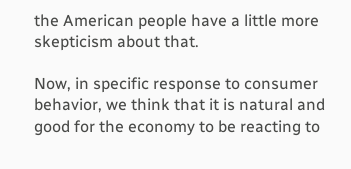the American people have a little more skepticism about that.

Now, in specific response to consumer behavior, we think that it is natural and good for the economy to be reacting to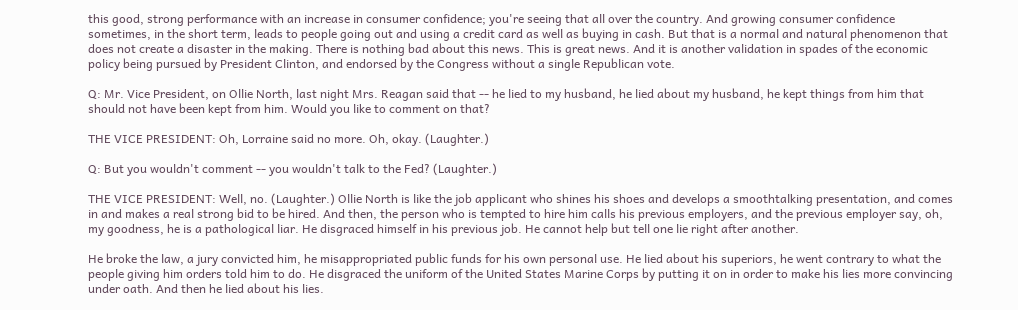this good, strong performance with an increase in consumer confidence; you're seeing that all over the country. And growing consumer confidence sometimes, in the short term, leads to people going out and using a credit card as well as buying in cash. But that is a normal and natural phenomenon that does not create a disaster in the making. There is nothing bad about this news. This is great news. And it is another validation in spades of the economic policy being pursued by President Clinton, and endorsed by the Congress without a single Republican vote.

Q: Mr. Vice President, on Ollie North, last night Mrs. Reagan said that -- he lied to my husband, he lied about my husband, he kept things from him that should not have been kept from him. Would you like to comment on that?

THE VICE PRESIDENT: Oh, Lorraine said no more. Oh, okay. (Laughter.)

Q: But you wouldn't comment -- you wouldn't talk to the Fed? (Laughter.)

THE VICE PRESIDENT: Well, no. (Laughter.) Ollie North is like the job applicant who shines his shoes and develops a smoothtalking presentation, and comes in and makes a real strong bid to be hired. And then, the person who is tempted to hire him calls his previous employers, and the previous employer say, oh, my goodness, he is a pathological liar. He disgraced himself in his previous job. He cannot help but tell one lie right after another.

He broke the law, a jury convicted him, he misappropriated public funds for his own personal use. He lied about his superiors, he went contrary to what the people giving him orders told him to do. He disgraced the uniform of the United States Marine Corps by putting it on in order to make his lies more convincing under oath. And then he lied about his lies.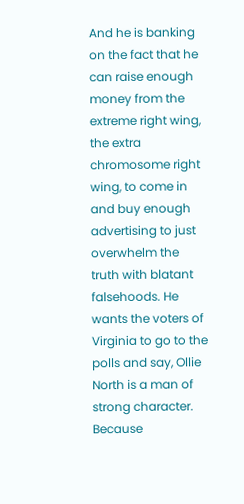And he is banking on the fact that he can raise enough money from the extreme right wing, the extra chromosome right wing, to come in and buy enough advertising to just overwhelm the truth with blatant falsehoods. He wants the voters of Virginia to go to the polls and say, Ollie North is a man of strong character. Because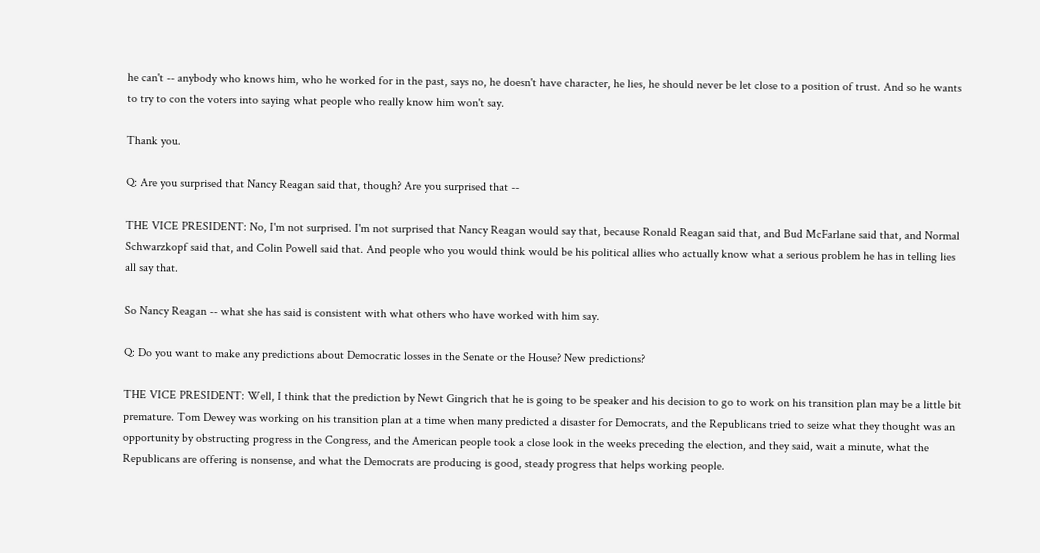he can't -- anybody who knows him, who he worked for in the past, says no, he doesn't have character, he lies, he should never be let close to a position of trust. And so he wants to try to con the voters into saying what people who really know him won't say.

Thank you.

Q: Are you surprised that Nancy Reagan said that, though? Are you surprised that --

THE VICE PRESIDENT: No, I'm not surprised. I'm not surprised that Nancy Reagan would say that, because Ronald Reagan said that, and Bud McFarlane said that, and Normal Schwarzkopf said that, and Colin Powell said that. And people who you would think would be his political allies who actually know what a serious problem he has in telling lies all say that.

So Nancy Reagan -- what she has said is consistent with what others who have worked with him say.

Q: Do you want to make any predictions about Democratic losses in the Senate or the House? New predictions?

THE VICE PRESIDENT: Well, I think that the prediction by Newt Gingrich that he is going to be speaker and his decision to go to work on his transition plan may be a little bit premature. Tom Dewey was working on his transition plan at a time when many predicted a disaster for Democrats, and the Republicans tried to seize what they thought was an opportunity by obstructing progress in the Congress, and the American people took a close look in the weeks preceding the election, and they said, wait a minute, what the Republicans are offering is nonsense, and what the Democrats are producing is good, steady progress that helps working people.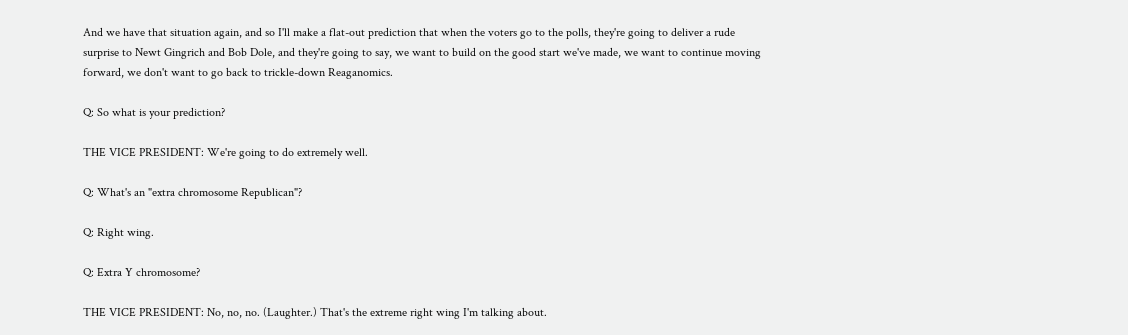And we have that situation again, and so I'll make a flat-out prediction that when the voters go to the polls, they're going to deliver a rude surprise to Newt Gingrich and Bob Dole, and they're going to say, we want to build on the good start we've made, we want to continue moving forward, we don't want to go back to trickle-down Reaganomics.

Q: So what is your prediction?

THE VICE PRESIDENT: We're going to do extremely well.

Q: What's an "extra chromosome Republican"?

Q: Right wing.

Q: Extra Y chromosome?

THE VICE PRESIDENT: No, no, no. (Laughter.) That's the extreme right wing I'm talking about.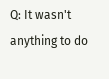Q: It wasn't anything to do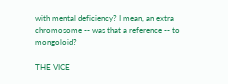with mental deficiency? I mean, an extra chromosome -- was that a reference -- to mongoloid?

THE VICE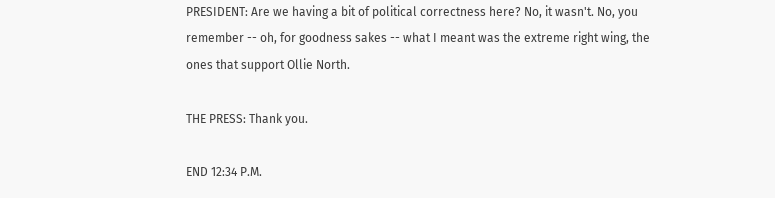PRESIDENT: Are we having a bit of political correctness here? No, it wasn't. No, you remember -- oh, for goodness sakes -- what I meant was the extreme right wing, the ones that support Ollie North.

THE PRESS: Thank you.

END 12:34 P.M.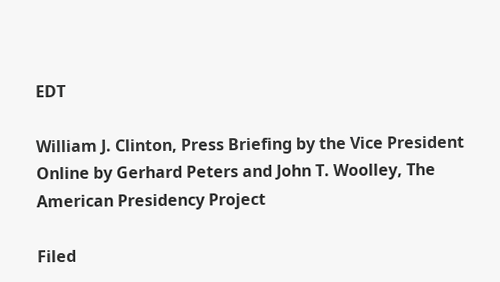EDT

William J. Clinton, Press Briefing by the Vice President Online by Gerhard Peters and John T. Woolley, The American Presidency Project

Filed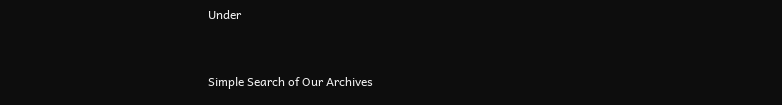Under


Simple Search of Our Archives